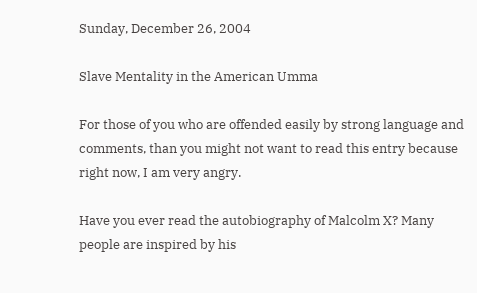Sunday, December 26, 2004

Slave Mentality in the American Umma

For those of you who are offended easily by strong language and comments, than you might not want to read this entry because right now, I am very angry.

Have you ever read the autobiography of Malcolm X? Many people are inspired by his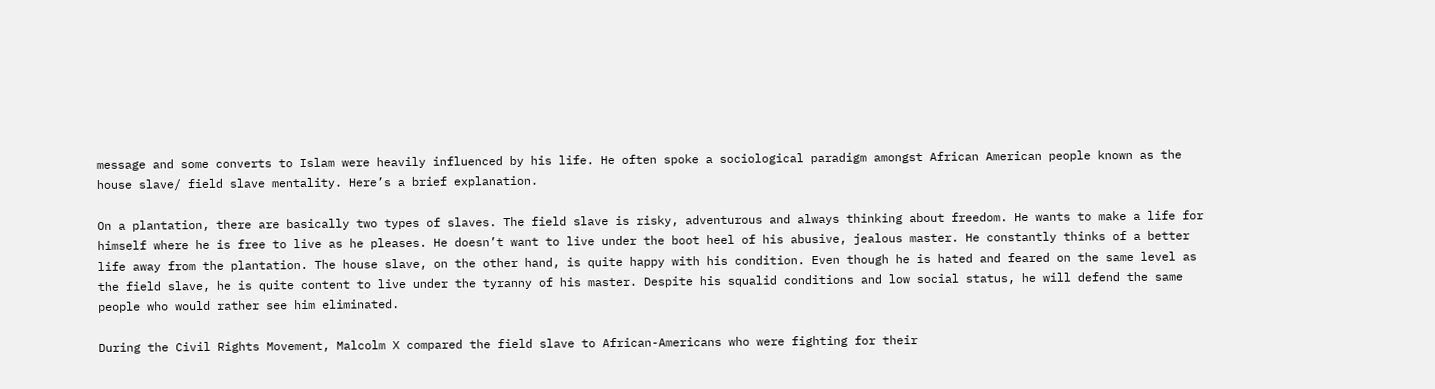message and some converts to Islam were heavily influenced by his life. He often spoke a sociological paradigm amongst African American people known as the house slave/ field slave mentality. Here’s a brief explanation.

On a plantation, there are basically two types of slaves. The field slave is risky, adventurous and always thinking about freedom. He wants to make a life for himself where he is free to live as he pleases. He doesn’t want to live under the boot heel of his abusive, jealous master. He constantly thinks of a better life away from the plantation. The house slave, on the other hand, is quite happy with his condition. Even though he is hated and feared on the same level as the field slave, he is quite content to live under the tyranny of his master. Despite his squalid conditions and low social status, he will defend the same people who would rather see him eliminated.

During the Civil Rights Movement, Malcolm X compared the field slave to African-Americans who were fighting for their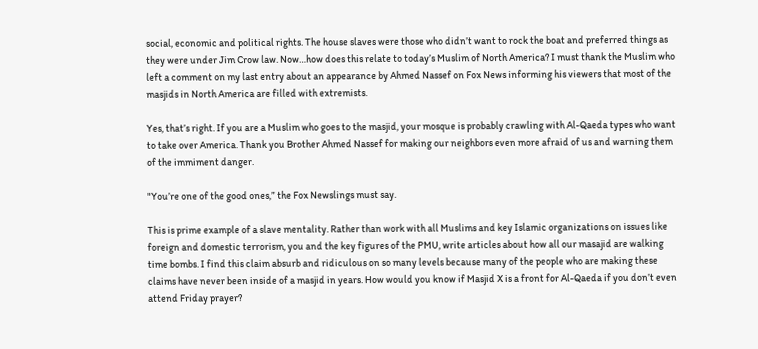social, economic and political rights. The house slaves were those who didn’t want to rock the boat and preferred things as they were under Jim Crow law. Now…how does this relate to today’s Muslim of North America? I must thank the Muslim who left a comment on my last entry about an appearance by Ahmed Nassef on Fox News informing his viewers that most of the masjids in North America are filled with extremists.

Yes, that’s right. If you are a Muslim who goes to the masjid, your mosque is probably crawling with Al-Qaeda types who want to take over America. Thank you Brother Ahmed Nassef for making our neighbors even more afraid of us and warning them of the immiment danger.

"You’re one of the good ones,” the Fox Newslings must say.

This is prime example of a slave mentality. Rather than work with all Muslims and key Islamic organizations on issues like foreign and domestic terrorism, you and the key figures of the PMU, write articles about how all our masajid are walking time bombs. I find this claim absurb and ridiculous on so many levels because many of the people who are making these claims have never been inside of a masjid in years. How would you know if Masjid X is a front for Al-Qaeda if you don’t even attend Friday prayer?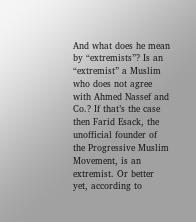And what does he mean by “extremists”? Is an “extremist” a Muslim who does not agree with Ahmed Nassef and Co.? If that’s the case then Farid Esack, the unofficial founder of the Progressive Muslim Movement, is an extremist. Or better yet, according to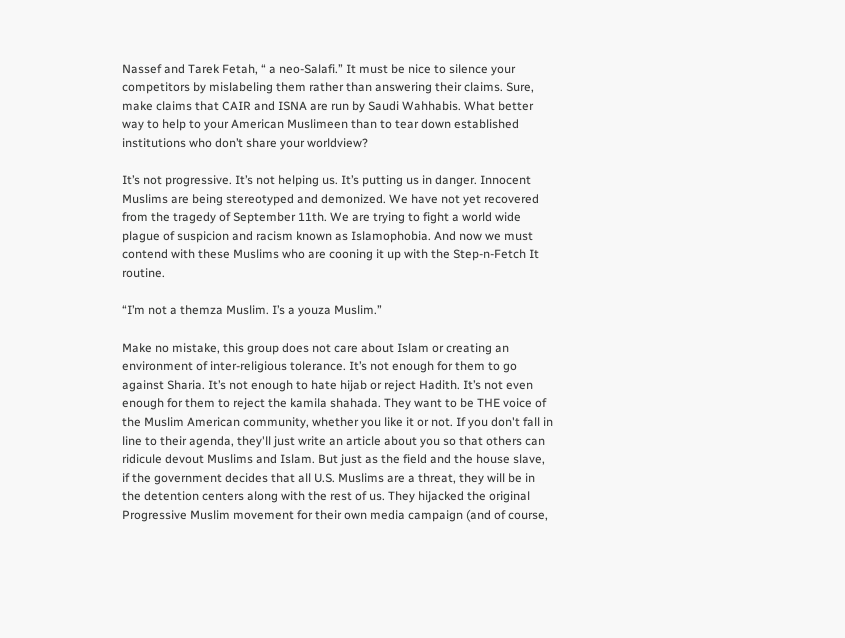Nassef and Tarek Fetah, “ a neo-Salafi.” It must be nice to silence your competitors by mislabeling them rather than answering their claims. Sure, make claims that CAIR and ISNA are run by Saudi Wahhabis. What better way to help to your American Muslimeen than to tear down established institutions who don’t share your worldview?

It’s not progressive. It’s not helping us. It’s putting us in danger. Innocent Muslims are being stereotyped and demonized. We have not yet recovered from the tragedy of September 11th. We are trying to fight a world wide plague of suspicion and racism known as Islamophobia. And now we must contend with these Muslims who are cooning it up with the Step-n-Fetch It routine.

“I’m not a themza Muslim. I’s a youza Muslim.”

Make no mistake, this group does not care about Islam or creating an environment of inter-religious tolerance. It’s not enough for them to go against Sharia. It’s not enough to hate hijab or reject Hadith. It’s not even enough for them to reject the kamila shahada. They want to be THE voice of the Muslim American community, whether you like it or not. If you don't fall in line to their agenda, they'll just write an article about you so that others can ridicule devout Muslims and Islam. But just as the field and the house slave, if the government decides that all U.S. Muslims are a threat, they will be in the detention centers along with the rest of us. They hijacked the original Progressive Muslim movement for their own media campaign (and of course,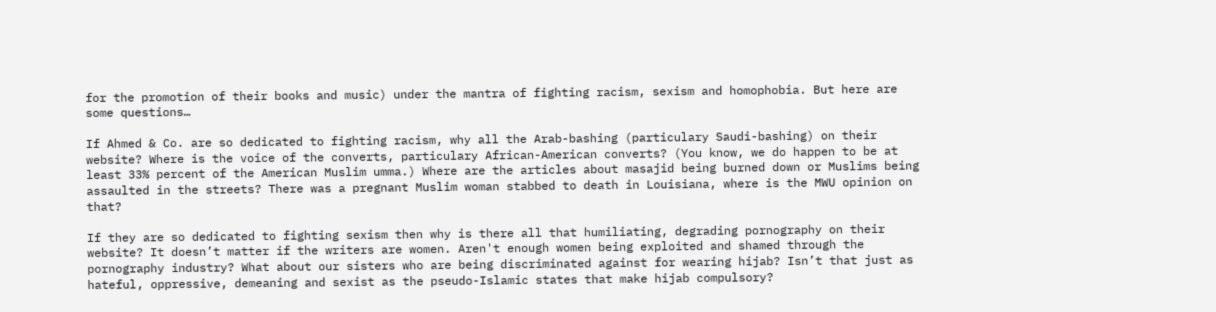for the promotion of their books and music) under the mantra of fighting racism, sexism and homophobia. But here are some questions…

If Ahmed & Co. are so dedicated to fighting racism, why all the Arab-bashing (particulary Saudi-bashing) on their website? Where is the voice of the converts, particulary African-American converts? (You know, we do happen to be at least 33% percent of the American Muslim umma.) Where are the articles about masajid being burned down or Muslims being assaulted in the streets? There was a pregnant Muslim woman stabbed to death in Louisiana, where is the MWU opinion on that?

If they are so dedicated to fighting sexism then why is there all that humiliating, degrading pornography on their website? It doesn’t matter if the writers are women. Aren't enough women being exploited and shamed through the pornography industry? What about our sisters who are being discriminated against for wearing hijab? Isn’t that just as hateful, oppressive, demeaning and sexist as the pseudo-Islamic states that make hijab compulsory?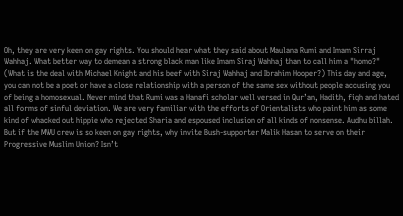Oh, they are very keen on gay rights. You should hear what they said about Maulana Rumi and Imam Sirraj Wahhaj. What better way to demean a strong black man like Imam Siraj Wahhaj than to call him a "homo?" (What is the deal with Michael Knight and his beef with Siraj Wahhaj and Ibrahim Hooper?) This day and age, you can not be a poet or have a close relationship with a person of the same sex without people accusing you of being a homosexual. Never mind that Rumi was a Hanafi scholar well versed in Qur’an, Hadith, fiqh and hated all forms of sinful deviation. We are very familiar with the efforts of Orientalists who paint him as some kind of whacked out hippie who rejected Sharia and espoused inclusion of all kinds of nonsense. Audhu billah. But if the MWU crew is so keen on gay rights, why invite Bush-supporter Malik Hasan to serve on their Progressive Muslim Union? Isn’t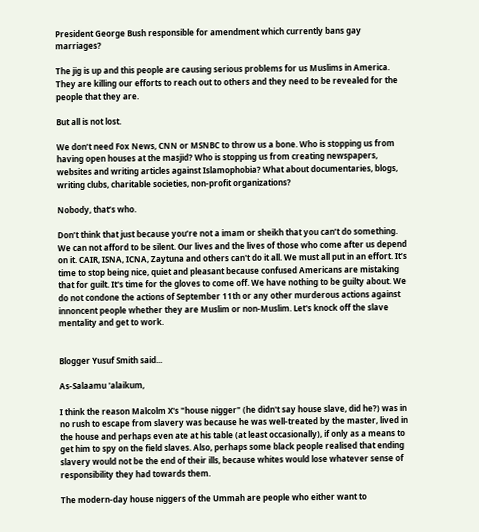President George Bush responsible for amendment which currently bans gay marriages?

The jig is up and this people are causing serious problems for us Muslims in America. They are killing our efforts to reach out to others and they need to be revealed for the people that they are.

But all is not lost.

We don’t need Fox News, CNN or MSNBC to throw us a bone. Who is stopping us from having open houses at the masjid? Who is stopping us from creating newspapers, websites and writing articles against Islamophobia? What about documentaries, blogs, writing clubs, charitable societies, non-profit organizations?

Nobody, that’s who.

Don’t think that just because you’re not a imam or sheikh that you can’t do something. We can not afford to be silent. Our lives and the lives of those who come after us depend on it. CAIR, ISNA, ICNA, Zaytuna and others can't do it all. We must all put in an effort. It’s time to stop being nice, quiet and pleasant because confused Americans are mistaking that for guilt. It's time for the gloves to come off. We have nothing to be guilty about. We do not condone the actions of September 11th or any other murderous actions against innoncent people whether they are Muslim or non-Muslim. Let's knock off the slave mentality and get to work.


Blogger Yusuf Smith said...

As-Salaamu 'alaikum,

I think the reason Malcolm X's "house nigger" (he didn't say house slave, did he?) was in no rush to escape from slavery was because he was well-treated by the master, lived in the house and perhaps even ate at his table (at least occasionally), if only as a means to get him to spy on the field slaves. Also, perhaps some black people realised that ending slavery would not be the end of their ills, because whites would lose whatever sense of responsibility they had towards them.

The modern-day house niggers of the Ummah are people who either want to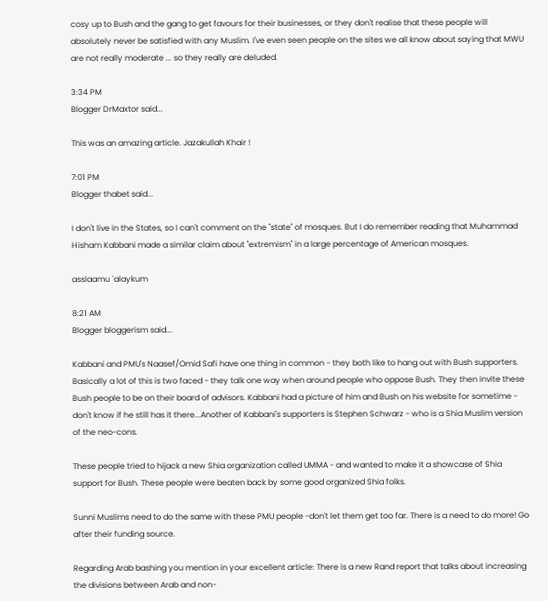cosy up to Bush and the gang to get favours for their businesses, or they don't realise that these people will absolutely never be satisfied with any Muslim. I've even seen people on the sites we all know about saying that MWU are not really moderate ... so they really are deluded.

3:34 PM
Blogger DrMaxtor said...

This was an amazing article. Jazakullah Khair !

7:01 PM
Blogger thabet said...

I don't live in the States, so I can't comment on the "state" of mosques. But I do remember reading that Muhammad Hisham Kabbani made a similar claim about "extremism" in a large percentage of American mosques.

asslaamu `alaykum

8:21 AM
Blogger bloggerism said...

Kabbani and PMU's Naasef/Omid Safi have one thing in common - they both like to hang out with Bush supporters. Basically a lot of this is two faced - they talk one way when around people who oppose Bush. They then invite these Bush people to be on their board of advisors. Kabbani had a picture of him and Bush on his website for sometime - don't know if he still has it there...Another of Kabbani's supporters is Stephen Schwarz - who is a Shia Muslim version of the neo-cons.

These people tried to hijack a new Shia organization called UMMA - and wanted to make it a showcase of Shia support for Bush. These people were beaten back by some good organized Shia folks.

Sunni Muslims need to do the same with these PMU people -don't let them get too far. There is a need to do more! Go after their funding source.

Regarding Arab bashing you mention in your excellent article: There is a new Rand report that talks about increasing the divisions between Arab and non-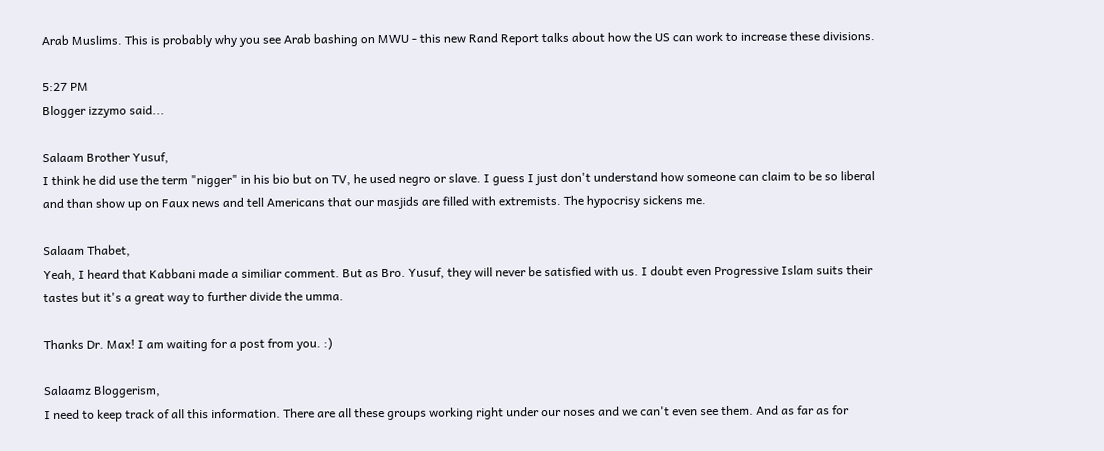Arab Muslims. This is probably why you see Arab bashing on MWU - this new Rand Report talks about how the US can work to increase these divisions.

5:27 PM
Blogger izzymo said...

Salaam Brother Yusuf,
I think he did use the term "nigger" in his bio but on TV, he used negro or slave. I guess I just don't understand how someone can claim to be so liberal and than show up on Faux news and tell Americans that our masjids are filled with extremists. The hypocrisy sickens me.

Salaam Thabet,
Yeah, I heard that Kabbani made a similiar comment. But as Bro. Yusuf, they will never be satisfied with us. I doubt even Progressive Islam suits their tastes but it's a great way to further divide the umma.

Thanks Dr. Max! I am waiting for a post from you. :)

Salaamz Bloggerism,
I need to keep track of all this information. There are all these groups working right under our noses and we can't even see them. And as far as for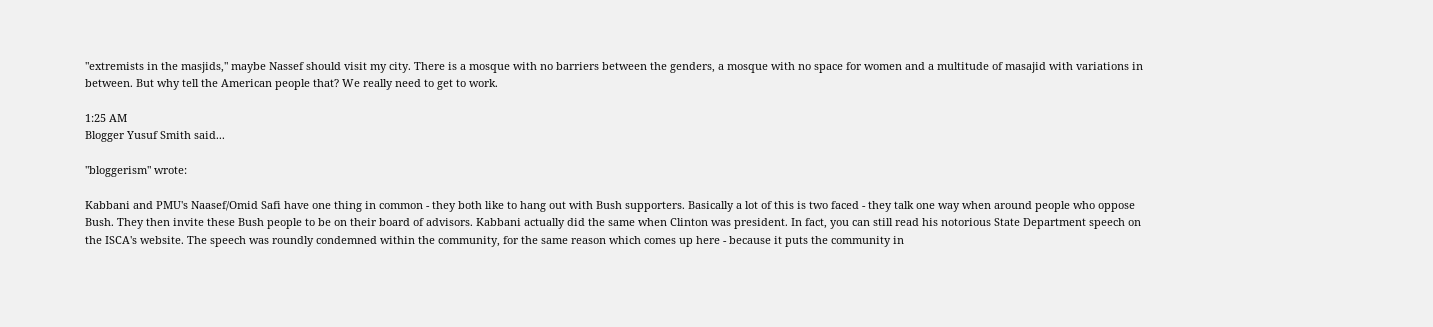"extremists in the masjids," maybe Nassef should visit my city. There is a mosque with no barriers between the genders, a mosque with no space for women and a multitude of masajid with variations in between. But why tell the American people that? We really need to get to work.

1:25 AM
Blogger Yusuf Smith said...

"bloggerism" wrote:

Kabbani and PMU's Naasef/Omid Safi have one thing in common - they both like to hang out with Bush supporters. Basically a lot of this is two faced - they talk one way when around people who oppose Bush. They then invite these Bush people to be on their board of advisors. Kabbani actually did the same when Clinton was president. In fact, you can still read his notorious State Department speech on the ISCA's website. The speech was roundly condemned within the community, for the same reason which comes up here - because it puts the community in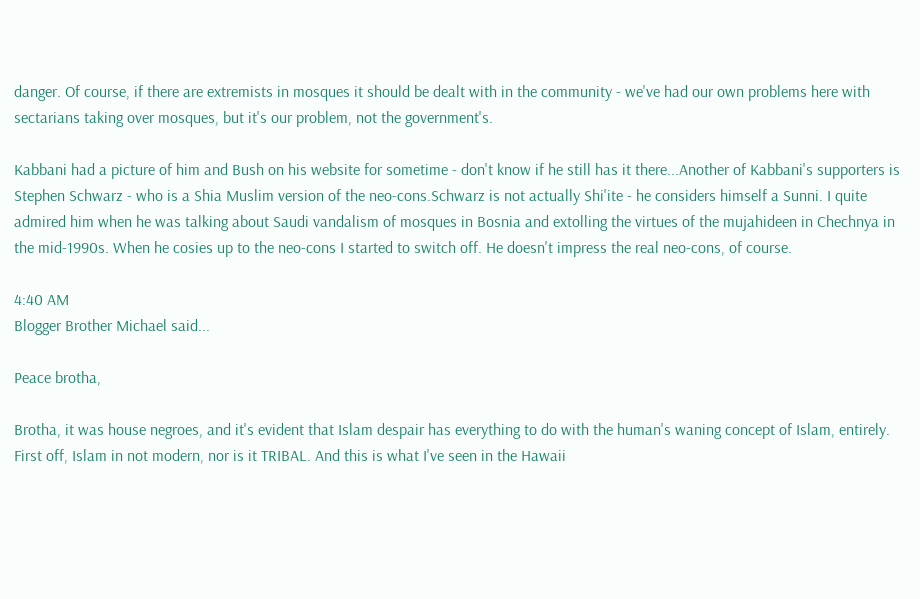danger. Of course, if there are extremists in mosques it should be dealt with in the community - we've had our own problems here with sectarians taking over mosques, but it's our problem, not the government's.

Kabbani had a picture of him and Bush on his website for sometime - don't know if he still has it there...Another of Kabbani's supporters is Stephen Schwarz - who is a Shia Muslim version of the neo-cons.Schwarz is not actually Shi'ite - he considers himself a Sunni. I quite admired him when he was talking about Saudi vandalism of mosques in Bosnia and extolling the virtues of the mujahideen in Chechnya in the mid-1990s. When he cosies up to the neo-cons I started to switch off. He doesn't impress the real neo-cons, of course.

4:40 AM
Blogger Brother Michael said...

Peace brotha,

Brotha, it was house negroes, and it's evident that Islam despair has everything to do with the human's waning concept of Islam, entirely. First off, Islam in not modern, nor is it TRIBAL. And this is what I've seen in the Hawaii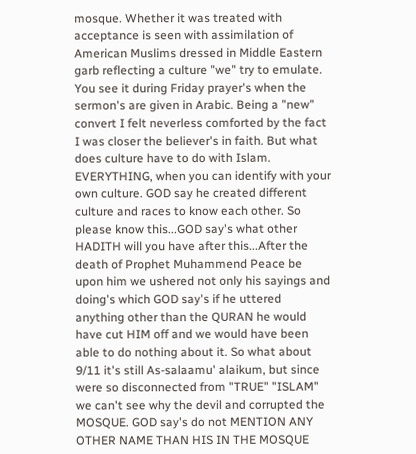mosque. Whether it was treated with acceptance is seen with assimilation of American Muslims dressed in Middle Eastern garb reflecting a culture "we" try to emulate. You see it during Friday prayer's when the sermon's are given in Arabic. Being a "new" convert I felt neverless comforted by the fact I was closer the believer's in faith. But what does culture have to do with Islam. EVERYTHING, when you can identify with your own culture. GOD say he created different culture and races to know each other. So please know this...GOD say's what other HADITH will you have after this...After the death of Prophet Muhammend Peace be upon him we ushered not only his sayings and doing's which GOD say's if he uttered anything other than the QURAN he would have cut HIM off and we would have been able to do nothing about it. So what about 9/11 it's still As-salaamu' alaikum, but since were so disconnected from "TRUE" "ISLAM" we can't see why the devil and corrupted the MOSQUE. GOD say's do not MENTION ANY OTHER NAME THAN HIS IN THE MOSQUE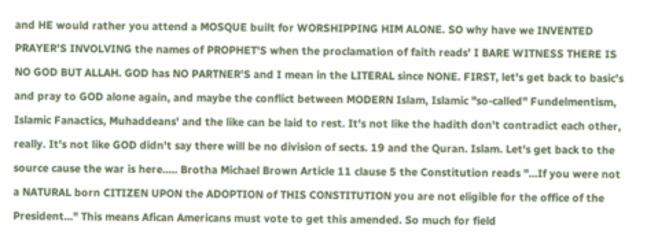and HE would rather you attend a MOSQUE built for WORSHIPPING HIM ALONE. SO why have we INVENTED PRAYER'S INVOLVING the names of PROPHET'S when the proclamation of faith reads' I BARE WITNESS THERE IS NO GOD BUT ALLAH. GOD has NO PARTNER'S and I mean in the LITERAL since NONE. FIRST, let's get back to basic's and pray to GOD alone again, and maybe the conflict between MODERN Islam, Islamic "so-called" Fundelmentism, Islamic Fanactics, Muhaddeans' and the like can be laid to rest. It's not like the hadith don't contradict each other, really. It's not like GOD didn't say there will be no division of sects. 19 and the Quran. Islam. Let's get back to the source cause the war is here..... Brotha Michael Brown Article 11 clause 5 the Constitution reads "...If you were not a NATURAL born CITIZEN UPON the ADOPTION of THIS CONSTITUTION you are not eligible for the office of the President..." This means Afican Americans must vote to get this amended. So much for field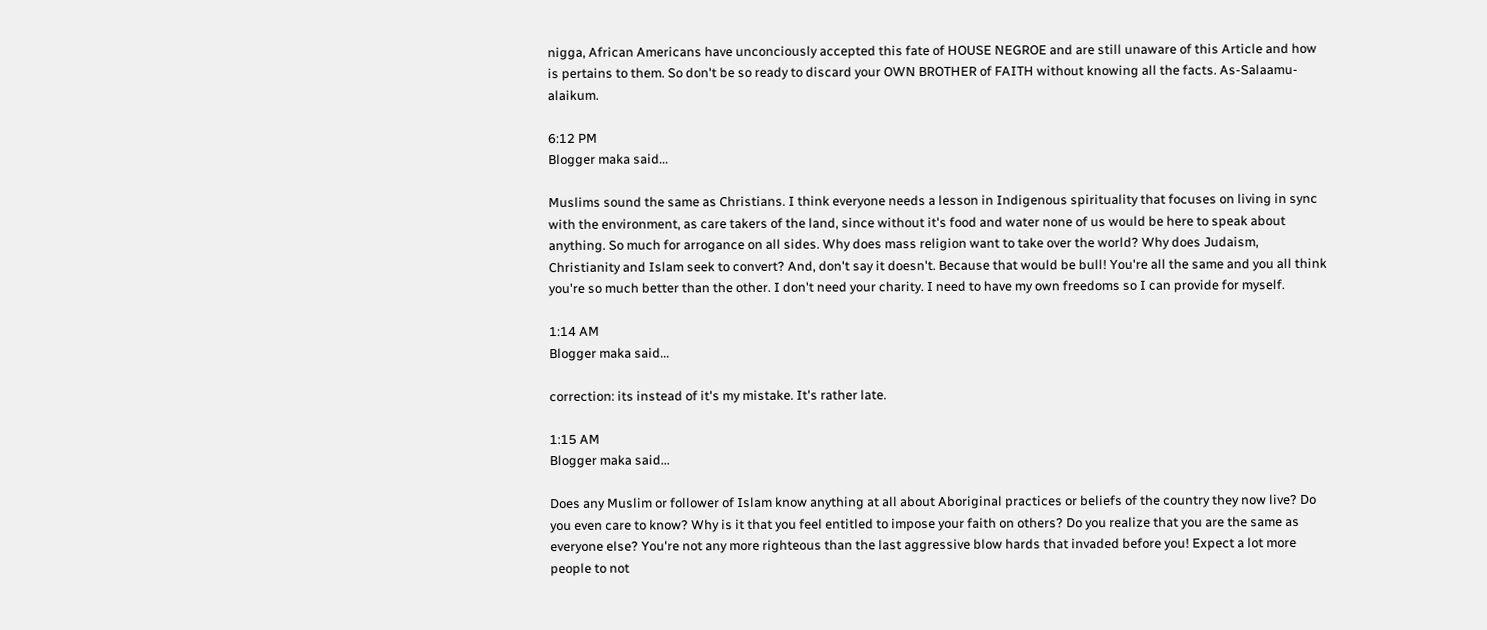nigga, African Americans have unconciously accepted this fate of HOUSE NEGROE and are still unaware of this Article and how is pertains to them. So don't be so ready to discard your OWN BROTHER of FAITH without knowing all the facts. As-Salaamu-alaikum.

6:12 PM
Blogger maka said...

Muslims sound the same as Christians. I think everyone needs a lesson in Indigenous spirituality that focuses on living in sync with the environment, as care takers of the land, since without it's food and water none of us would be here to speak about anything. So much for arrogance on all sides. Why does mass religion want to take over the world? Why does Judaism, Christianity and Islam seek to convert? And, don't say it doesn't. Because that would be bull! You're all the same and you all think you're so much better than the other. I don't need your charity. I need to have my own freedoms so I can provide for myself.

1:14 AM
Blogger maka said...

correction: its instead of it's my mistake. It's rather late.

1:15 AM
Blogger maka said...

Does any Muslim or follower of Islam know anything at all about Aboriginal practices or beliefs of the country they now live? Do you even care to know? Why is it that you feel entitled to impose your faith on others? Do you realize that you are the same as everyone else? You're not any more righteous than the last aggressive blow hards that invaded before you! Expect a lot more people to not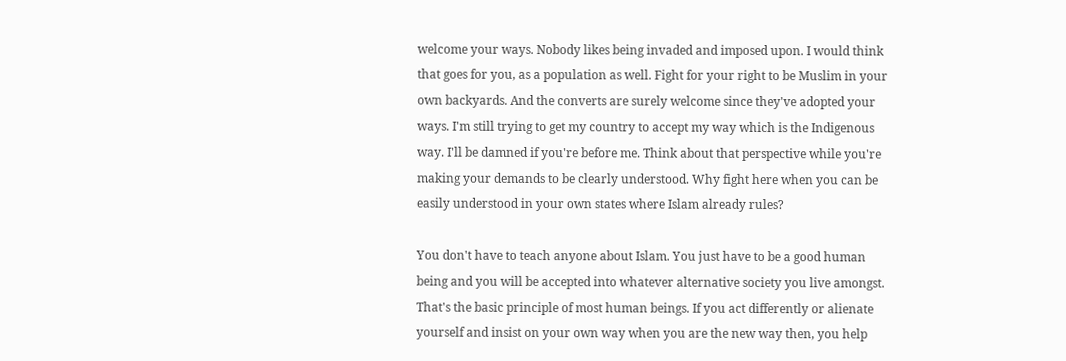welcome your ways. Nobody likes being invaded and imposed upon. I would think that goes for you, as a population as well. Fight for your right to be Muslim in your own backyards. And the converts are surely welcome since they've adopted your ways. I'm still trying to get my country to accept my way which is the Indigenous way. I'll be damned if you're before me. Think about that perspective while you're making your demands to be clearly understood. Why fight here when you can be easily understood in your own states where Islam already rules?

You don't have to teach anyone about Islam. You just have to be a good human being and you will be accepted into whatever alternative society you live amongst. That's the basic principle of most human beings. If you act differently or alienate yourself and insist on your own way when you are the new way then, you help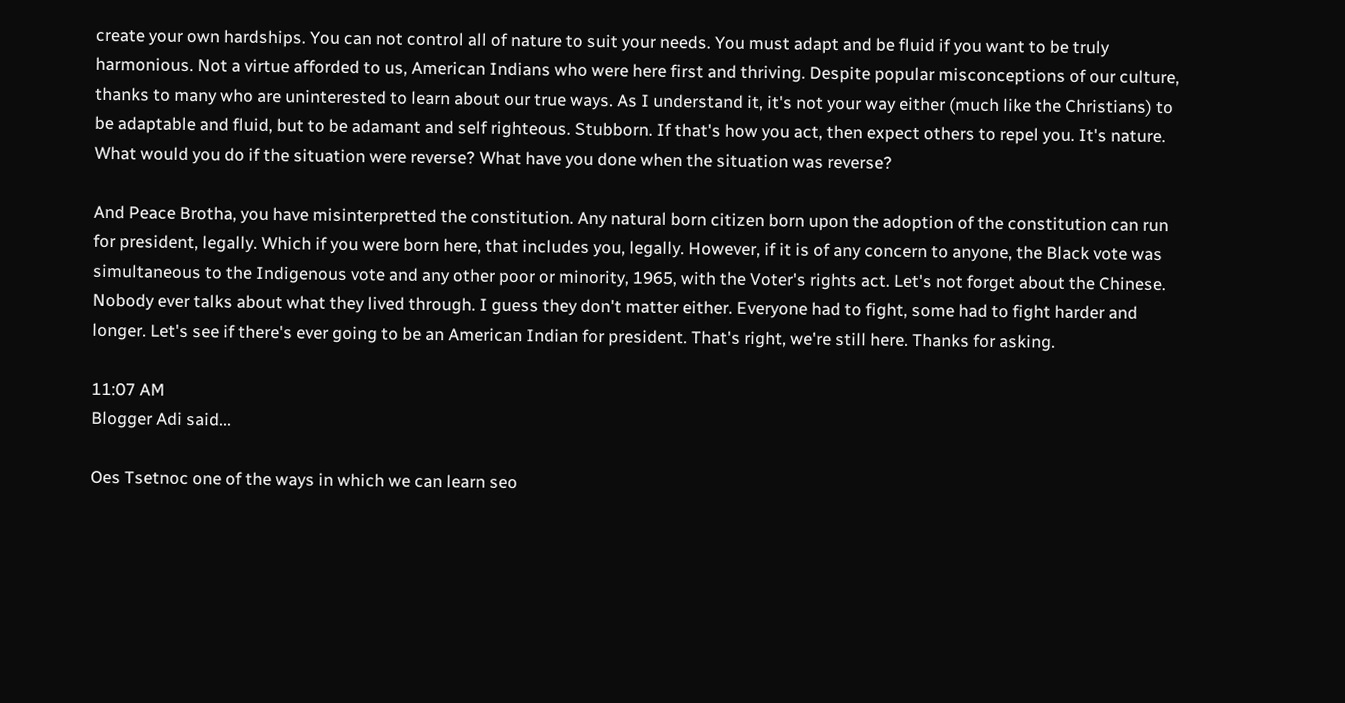create your own hardships. You can not control all of nature to suit your needs. You must adapt and be fluid if you want to be truly harmonious. Not a virtue afforded to us, American Indians who were here first and thriving. Despite popular misconceptions of our culture, thanks to many who are uninterested to learn about our true ways. As I understand it, it's not your way either (much like the Christians) to be adaptable and fluid, but to be adamant and self righteous. Stubborn. If that's how you act, then expect others to repel you. It's nature. What would you do if the situation were reverse? What have you done when the situation was reverse?

And Peace Brotha, you have misinterpretted the constitution. Any natural born citizen born upon the adoption of the constitution can run for president, legally. Which if you were born here, that includes you, legally. However, if it is of any concern to anyone, the Black vote was simultaneous to the Indigenous vote and any other poor or minority, 1965, with the Voter's rights act. Let's not forget about the Chinese. Nobody ever talks about what they lived through. I guess they don't matter either. Everyone had to fight, some had to fight harder and longer. Let's see if there's ever going to be an American Indian for president. That's right, we're still here. Thanks for asking.

11:07 AM
Blogger Adi said...

Oes Tsetnoc one of the ways in which we can learn seo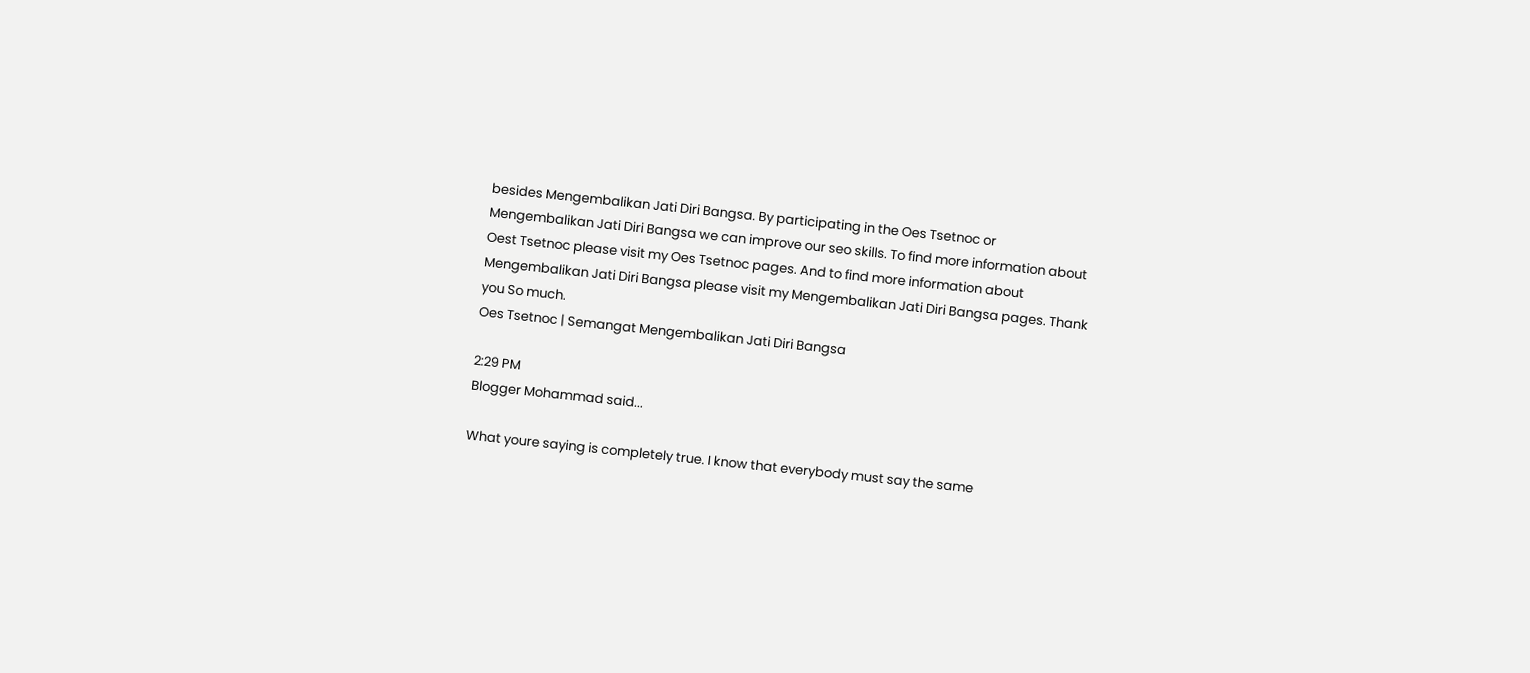besides Mengembalikan Jati Diri Bangsa. By participating in the Oes Tsetnoc or Mengembalikan Jati Diri Bangsa we can improve our seo skills. To find more information about Oest Tsetnoc please visit my Oes Tsetnoc pages. And to find more information about Mengembalikan Jati Diri Bangsa please visit my Mengembalikan Jati Diri Bangsa pages. Thank you So much.
Oes Tsetnoc | Semangat Mengembalikan Jati Diri Bangsa

2:29 PM
Blogger Mohammad said...

What youre saying is completely true. I know that everybody must say the same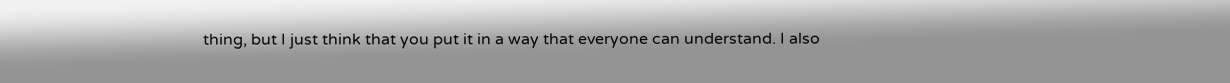thing, but I just think that you put it in a way that everyone can understand. I also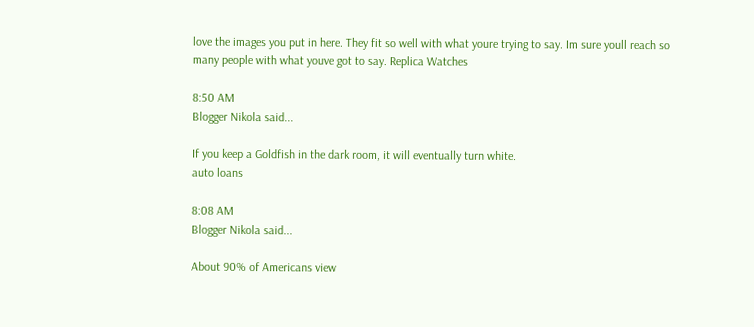love the images you put in here. They fit so well with what youre trying to say. Im sure youll reach so many people with what youve got to say. Replica Watches

8:50 AM
Blogger Nikola said...

If you keep a Goldfish in the dark room, it will eventually turn white.
auto loans

8:08 AM
Blogger Nikola said...

About 90% of Americans view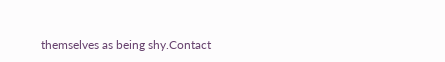themselves as being shy.Contact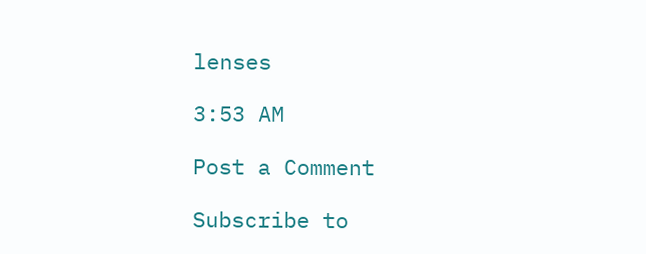lenses

3:53 AM

Post a Comment

Subscribe to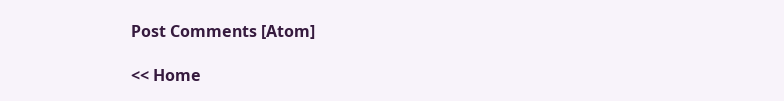Post Comments [Atom]

<< Home